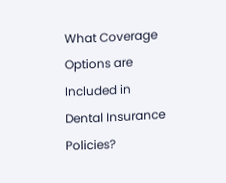What Coverage Options are Included in Dental Insurance Policies?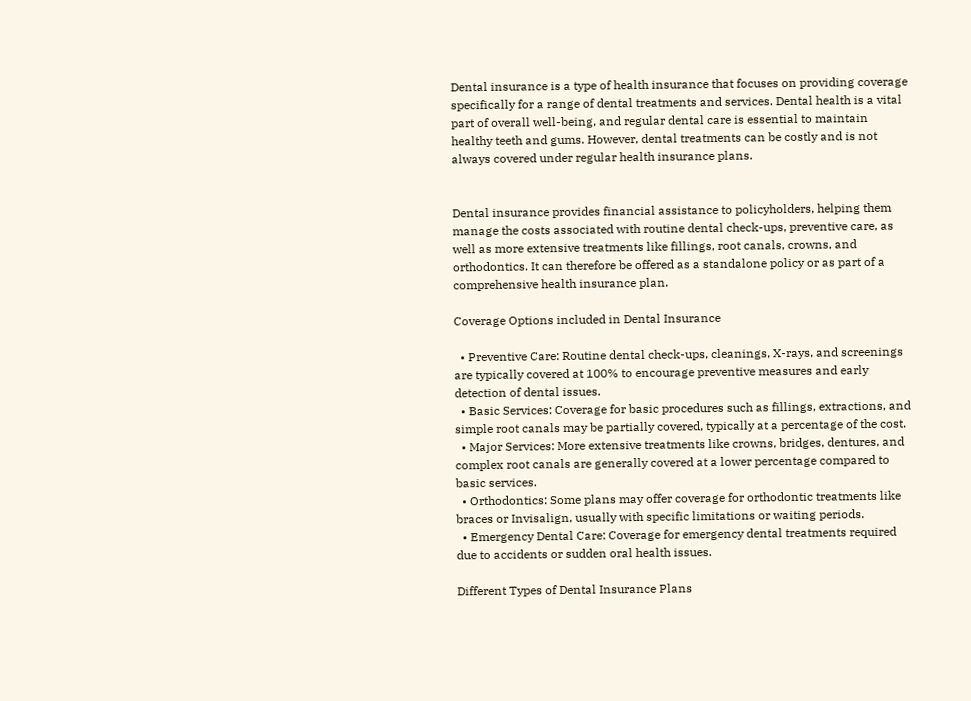Dental insurance is a type of health insurance that focuses on providing coverage specifically for a range of dental treatments and services. Dental health is a vital part of overall well-being, and regular dental care is essential to maintain healthy teeth and gums. However, dental treatments can be costly and is not always covered under regular health insurance plans.


Dental insurance provides financial assistance to policyholders, helping them manage the costs associated with routine dental check-ups, preventive care, as well as more extensive treatments like fillings, root canals, crowns, and orthodontics. It can therefore be offered as a standalone policy or as part of a comprehensive health insurance plan.

Coverage Options included in Dental Insurance

  • Preventive Care: Routine dental check-ups, cleanings, X-rays, and screenings are typically covered at 100% to encourage preventive measures and early detection of dental issues.
  • Basic Services: Coverage for basic procedures such as fillings, extractions, and simple root canals may be partially covered, typically at a percentage of the cost.
  • Major Services: More extensive treatments like crowns, bridges, dentures, and complex root canals are generally covered at a lower percentage compared to basic services.
  • Orthodontics: Some plans may offer coverage for orthodontic treatments like braces or Invisalign, usually with specific limitations or waiting periods.
  • Emergency Dental Care: Coverage for emergency dental treatments required due to accidents or sudden oral health issues.

Different Types of Dental Insurance Plans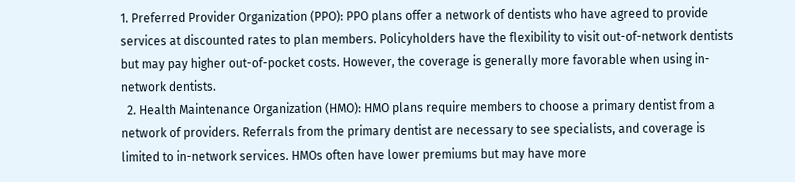1. Preferred Provider Organization (PPO): PPO plans offer a network of dentists who have agreed to provide services at discounted rates to plan members. Policyholders have the flexibility to visit out-of-network dentists but may pay higher out-of-pocket costs. However, the coverage is generally more favorable when using in-network dentists.
  2. Health Maintenance Organization (HMO): HMO plans require members to choose a primary dentist from a network of providers. Referrals from the primary dentist are necessary to see specialists, and coverage is limited to in-network services. HMOs often have lower premiums but may have more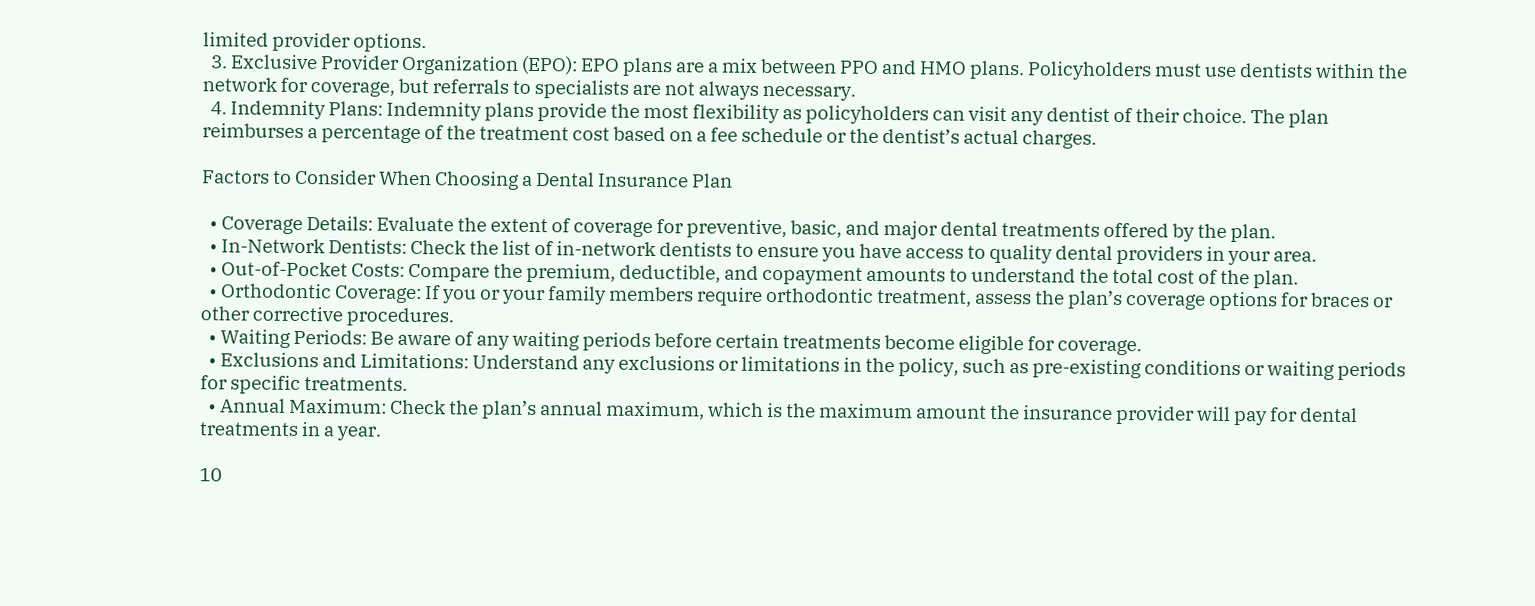limited provider options.
  3. Exclusive Provider Organization (EPO): EPO plans are a mix between PPO and HMO plans. Policyholders must use dentists within the network for coverage, but referrals to specialists are not always necessary.
  4. Indemnity Plans: Indemnity plans provide the most flexibility as policyholders can visit any dentist of their choice. The plan reimburses a percentage of the treatment cost based on a fee schedule or the dentist’s actual charges.

Factors to Consider When Choosing a Dental Insurance Plan

  • Coverage Details: Evaluate the extent of coverage for preventive, basic, and major dental treatments offered by the plan.
  • In-Network Dentists: Check the list of in-network dentists to ensure you have access to quality dental providers in your area.
  • Out-of-Pocket Costs: Compare the premium, deductible, and copayment amounts to understand the total cost of the plan.
  • Orthodontic Coverage: If you or your family members require orthodontic treatment, assess the plan’s coverage options for braces or other corrective procedures.
  • Waiting Periods: Be aware of any waiting periods before certain treatments become eligible for coverage.
  • Exclusions and Limitations: Understand any exclusions or limitations in the policy, such as pre-existing conditions or waiting periods for specific treatments.
  • Annual Maximum: Check the plan’s annual maximum, which is the maximum amount the insurance provider will pay for dental treatments in a year.

10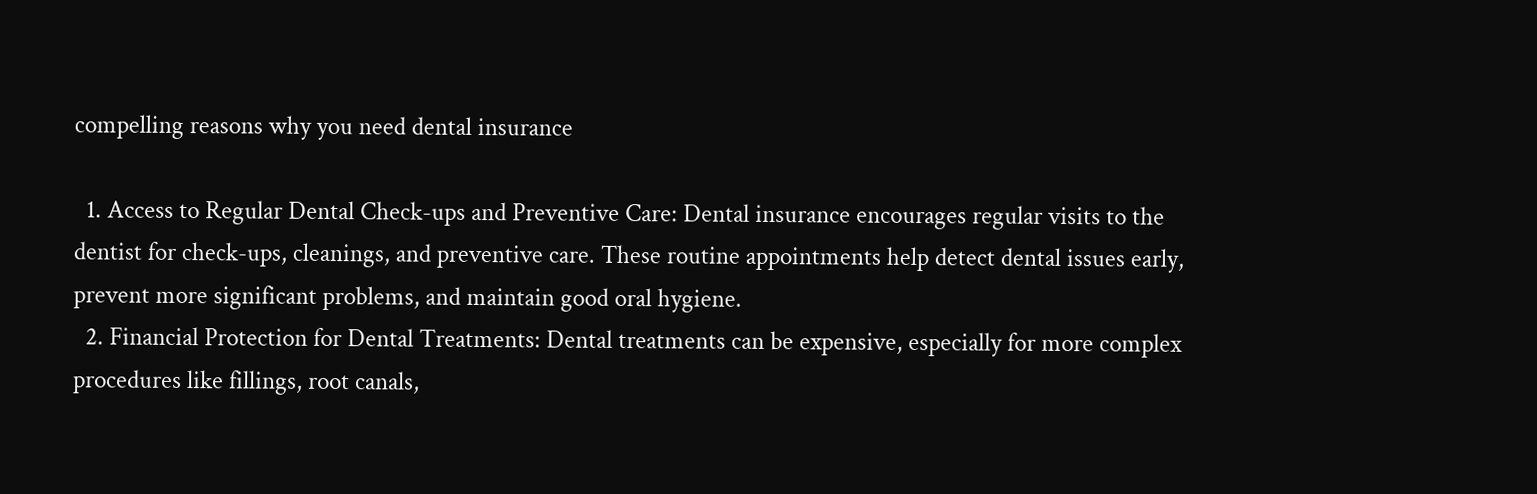compelling reasons why you need dental insurance

  1. Access to Regular Dental Check-ups and Preventive Care: Dental insurance encourages regular visits to the dentist for check-ups, cleanings, and preventive care. These routine appointments help detect dental issues early, prevent more significant problems, and maintain good oral hygiene.
  2. Financial Protection for Dental Treatments: Dental treatments can be expensive, especially for more complex procedures like fillings, root canals,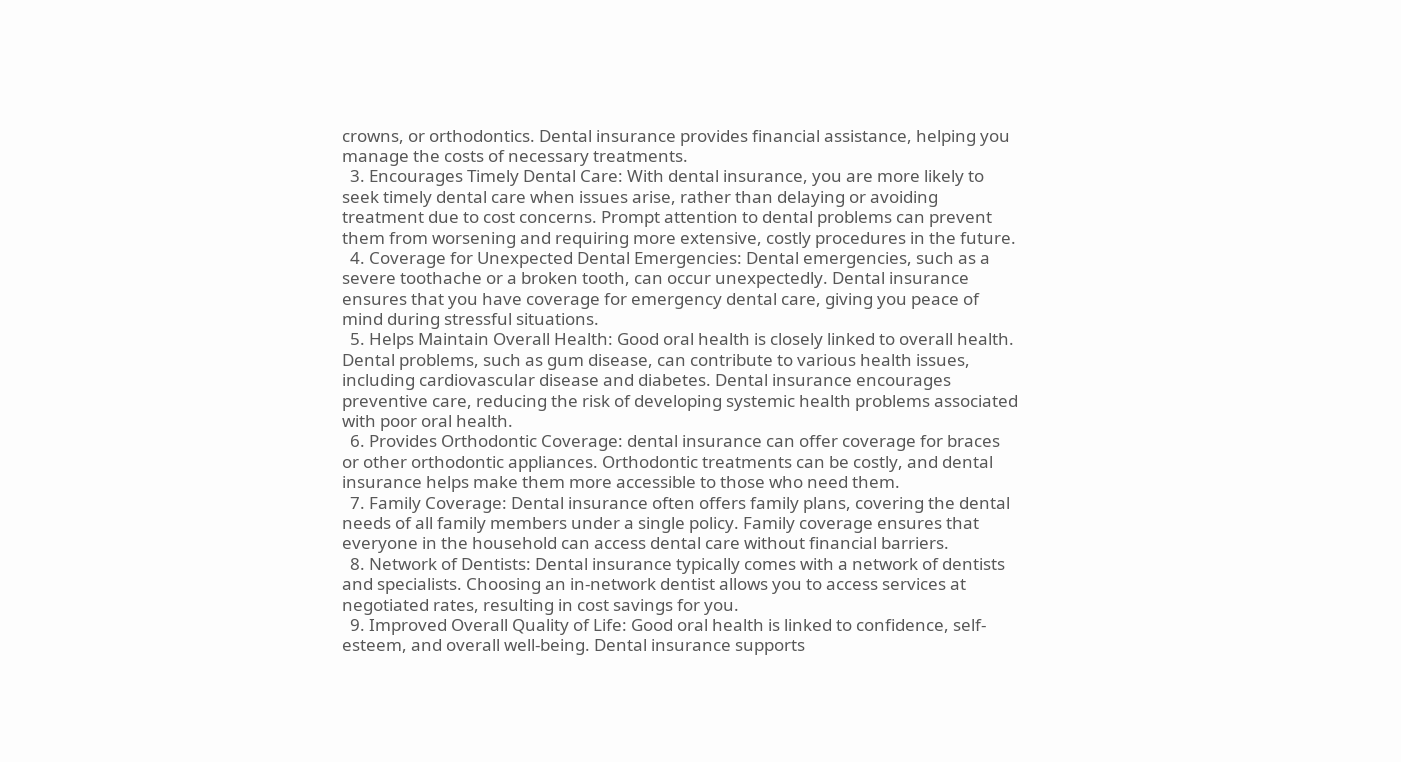crowns, or orthodontics. Dental insurance provides financial assistance, helping you manage the costs of necessary treatments.
  3. Encourages Timely Dental Care: With dental insurance, you are more likely to seek timely dental care when issues arise, rather than delaying or avoiding treatment due to cost concerns. Prompt attention to dental problems can prevent them from worsening and requiring more extensive, costly procedures in the future.
  4. Coverage for Unexpected Dental Emergencies: Dental emergencies, such as a severe toothache or a broken tooth, can occur unexpectedly. Dental insurance ensures that you have coverage for emergency dental care, giving you peace of mind during stressful situations.
  5. Helps Maintain Overall Health: Good oral health is closely linked to overall health. Dental problems, such as gum disease, can contribute to various health issues, including cardiovascular disease and diabetes. Dental insurance encourages preventive care, reducing the risk of developing systemic health problems associated with poor oral health.
  6. Provides Orthodontic Coverage: dental insurance can offer coverage for braces or other orthodontic appliances. Orthodontic treatments can be costly, and dental insurance helps make them more accessible to those who need them.
  7. Family Coverage: Dental insurance often offers family plans, covering the dental needs of all family members under a single policy. Family coverage ensures that everyone in the household can access dental care without financial barriers.
  8. Network of Dentists: Dental insurance typically comes with a network of dentists and specialists. Choosing an in-network dentist allows you to access services at negotiated rates, resulting in cost savings for you.
  9. Improved Overall Quality of Life: Good oral health is linked to confidence, self-esteem, and overall well-being. Dental insurance supports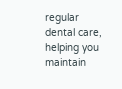regular dental care, helping you maintain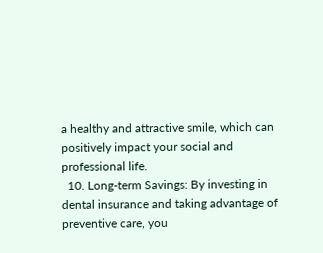a healthy and attractive smile, which can positively impact your social and professional life.
  10. Long-term Savings: By investing in dental insurance and taking advantage of preventive care, you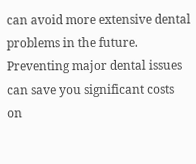can avoid more extensive dental problems in the future. Preventing major dental issues can save you significant costs on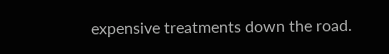expensive treatments down the road.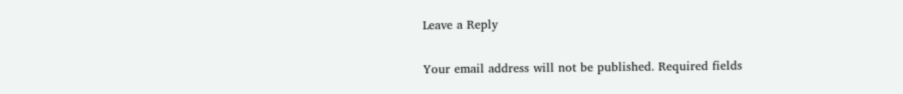Leave a Reply

Your email address will not be published. Required fields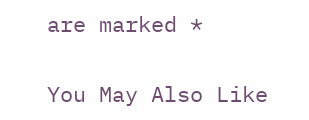are marked *

You May Also Like